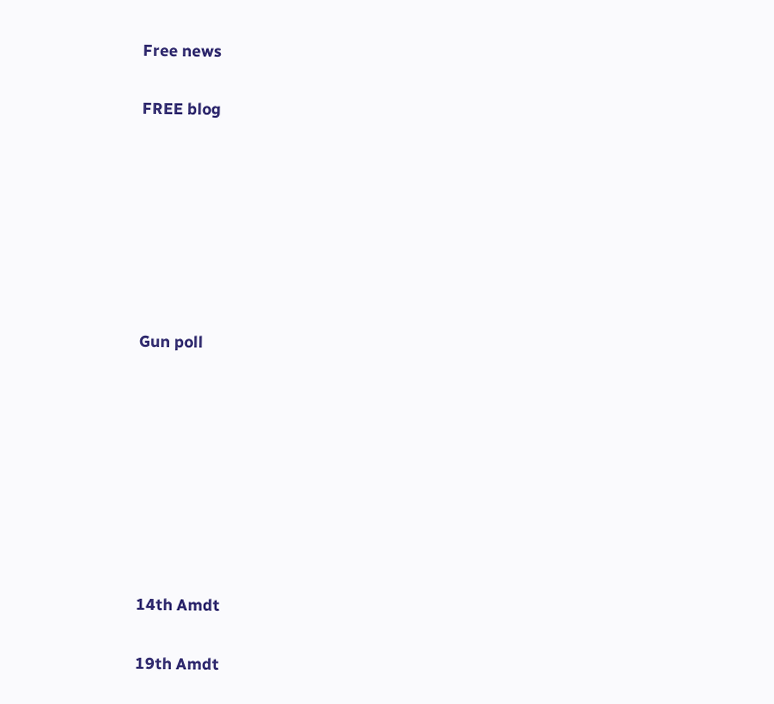Free news

FREE blog







Gun poll








14th Amdt

19th Amdt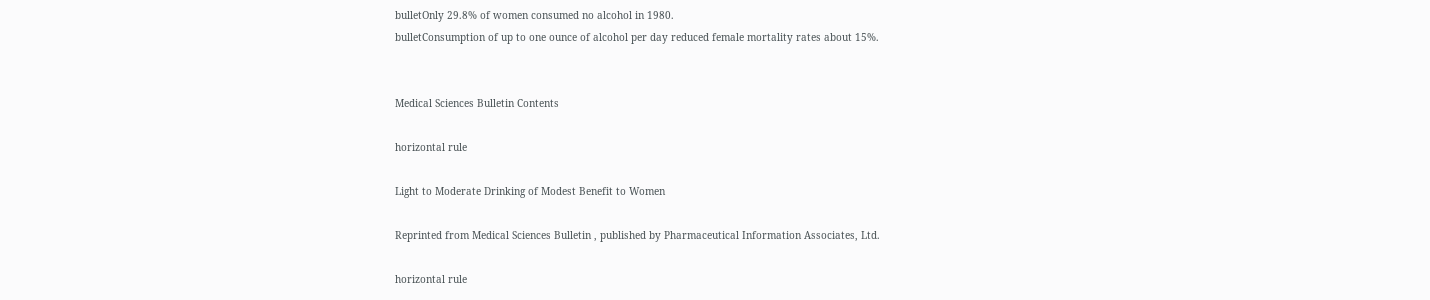bulletOnly 29.8% of women consumed no alcohol in 1980.
bulletConsumption of up to one ounce of alcohol per day reduced female mortality rates about 15%.


Medical Sciences Bulletin Contents

horizontal rule

Light to Moderate Drinking of Modest Benefit to Women

Reprinted from Medical Sciences Bulletin , published by Pharmaceutical Information Associates, Ltd.

horizontal rule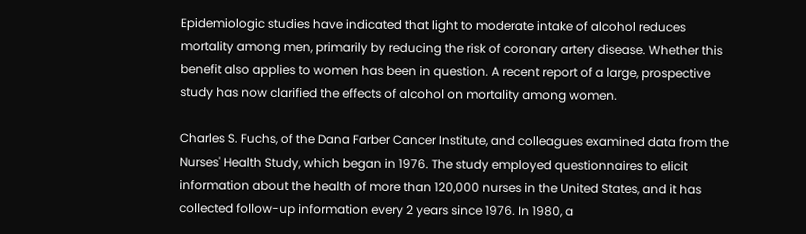Epidemiologic studies have indicated that light to moderate intake of alcohol reduces mortality among men, primarily by reducing the risk of coronary artery disease. Whether this benefit also applies to women has been in question. A recent report of a large, prospective study has now clarified the effects of alcohol on mortality among women.

Charles S. Fuchs, of the Dana Farber Cancer Institute, and colleagues examined data from the Nurses' Health Study, which began in 1976. The study employed questionnaires to elicit information about the health of more than 120,000 nurses in the United States, and it has collected follow-up information every 2 years since 1976. In 1980, a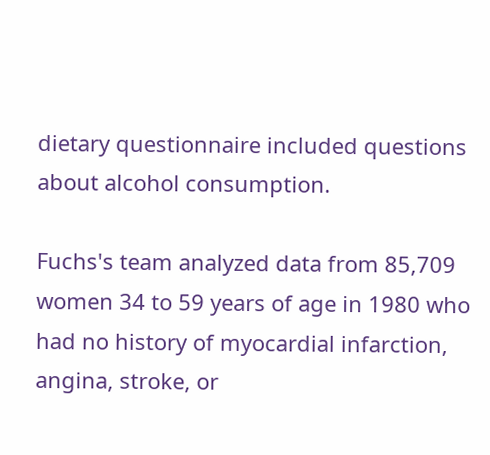dietary questionnaire included questions about alcohol consumption.

Fuchs's team analyzed data from 85,709 women 34 to 59 years of age in 1980 who had no history of myocardial infarction, angina, stroke, or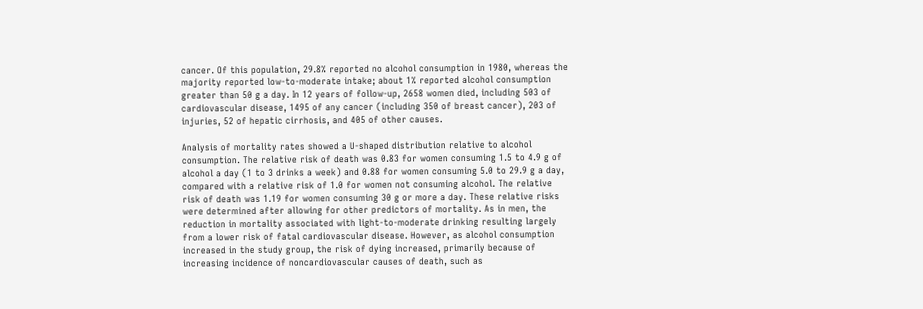cancer. Of this population, 29.8% reported no alcohol consumption in 1980, whereas the majority reported low-to-moderate intake; about 1% reported alcohol consumption greater than 50 g a day. In 12 years of follow-up, 2658 women died, including 503 of cardiovascular disease, 1495 of any cancer (including 350 of breast cancer), 203 of injuries, 52 of hepatic cirrhosis, and 405 of other causes.

Analysis of mortality rates showed a U-shaped distribution relative to alcohol consumption. The relative risk of death was 0.83 for women consuming 1.5 to 4.9 g of alcohol a day (1 to 3 drinks a week) and 0.88 for women consuming 5.0 to 29.9 g a day, compared with a relative risk of 1.0 for women not consuming alcohol. The relative risk of death was 1.19 for women consuming 30 g or more a day. These relative risks were determined after allowing for other predictors of mortality. As in men, the reduction in mortality associated with light-to-moderate drinking resulting largely from a lower risk of fatal cardiovascular disease. However, as alcohol consumption increased in the study group, the risk of dying increased, primarily because of increasing incidence of noncardiovascular causes of death, such as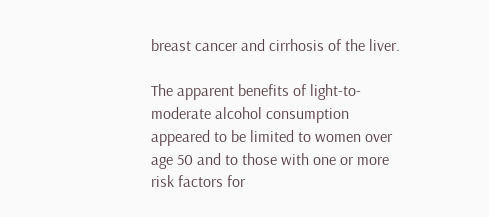breast cancer and cirrhosis of the liver.

The apparent benefits of light-to-moderate alcohol consumption appeared to be limited to women over age 50 and to those with one or more risk factors for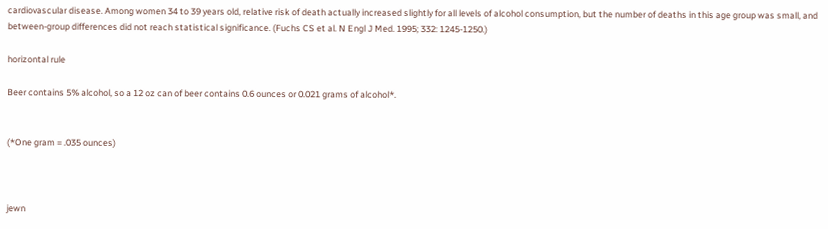cardiovascular disease. Among women 34 to 39 years old, relative risk of death actually increased slightly for all levels of alcohol consumption, but the number of deaths in this age group was small, and between-group differences did not reach statistical significance. (Fuchs CS et al. N Engl J Med. 1995; 332: 1245-1250.)

horizontal rule

Beer contains 5% alcohol, so a 12 oz can of beer contains 0.6 ounces or 0.021 grams of alcohol*.


(*One gram = .035 ounces)



jewn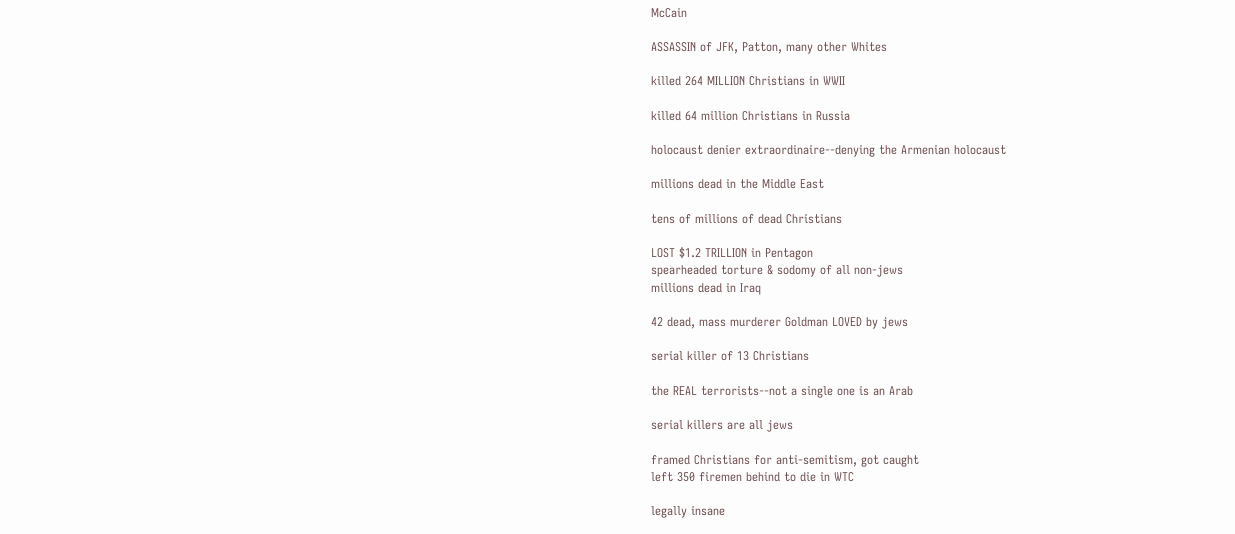McCain

ASSASSIN of JFK, Patton, many other Whites

killed 264 MILLION Christians in WWII

killed 64 million Christians in Russia

holocaust denier extraordinaire--denying the Armenian holocaust

millions dead in the Middle East

tens of millions of dead Christians

LOST $1.2 TRILLION in Pentagon
spearheaded torture & sodomy of all non-jews
millions dead in Iraq

42 dead, mass murderer Goldman LOVED by jews

serial killer of 13 Christians

the REAL terrorists--not a single one is an Arab

serial killers are all jews

framed Christians for anti-semitism, got caught
left 350 firemen behind to die in WTC

legally insane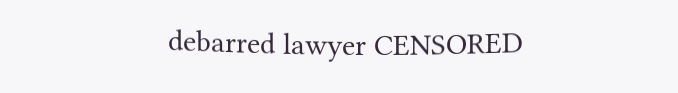debarred lawyer CENSORED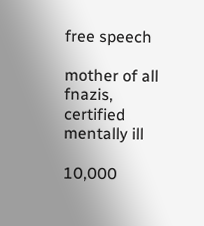free speech

mother of all fnazis, certified mentally ill

10,000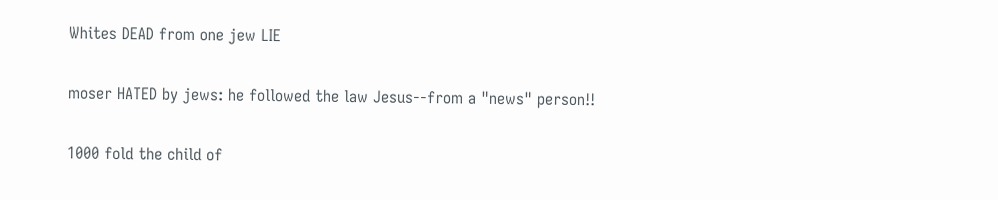Whites DEAD from one jew LIE

moser HATED by jews: he followed the law Jesus--from a "news" person!!

1000 fold the child of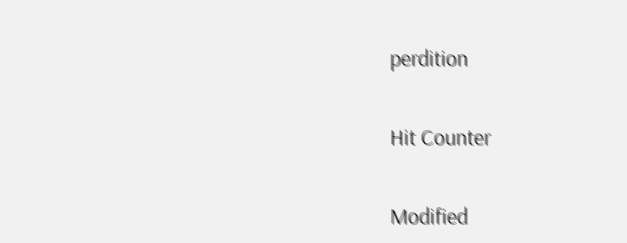perdition


Hit Counter


Modified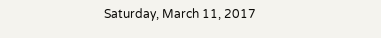Saturday, March 11, 2017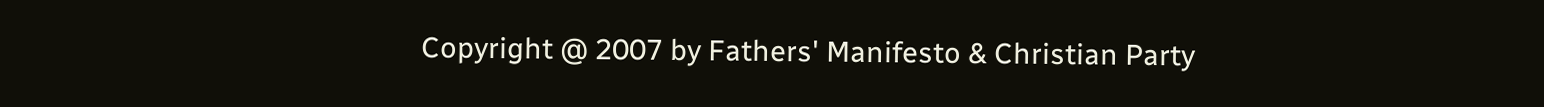Copyright @ 2007 by Fathers' Manifesto & Christian Party